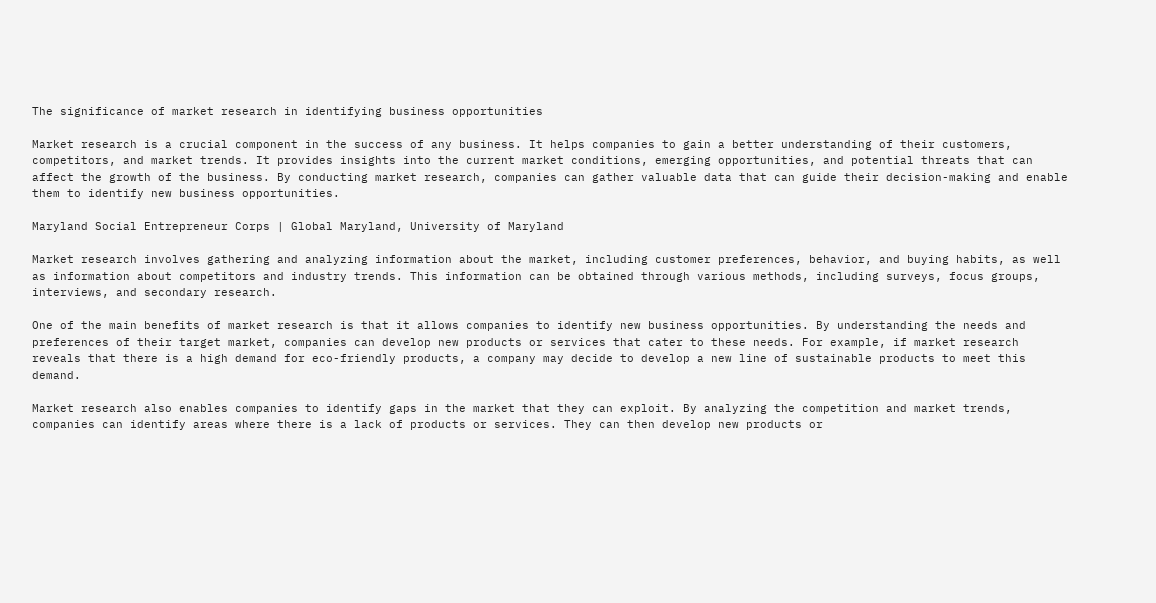The significance of market research in identifying business opportunities

Market research is a crucial component in the success of any business. It helps companies to gain a better understanding of their customers, competitors, and market trends. It provides insights into the current market conditions, emerging opportunities, and potential threats that can affect the growth of the business. By conducting market research, companies can gather valuable data that can guide their decision-making and enable them to identify new business opportunities.

Maryland Social Entrepreneur Corps | Global Maryland, University of Maryland

Market research involves gathering and analyzing information about the market, including customer preferences, behavior, and buying habits, as well as information about competitors and industry trends. This information can be obtained through various methods, including surveys, focus groups, interviews, and secondary research.

One of the main benefits of market research is that it allows companies to identify new business opportunities. By understanding the needs and preferences of their target market, companies can develop new products or services that cater to these needs. For example, if market research reveals that there is a high demand for eco-friendly products, a company may decide to develop a new line of sustainable products to meet this demand.

Market research also enables companies to identify gaps in the market that they can exploit. By analyzing the competition and market trends, companies can identify areas where there is a lack of products or services. They can then develop new products or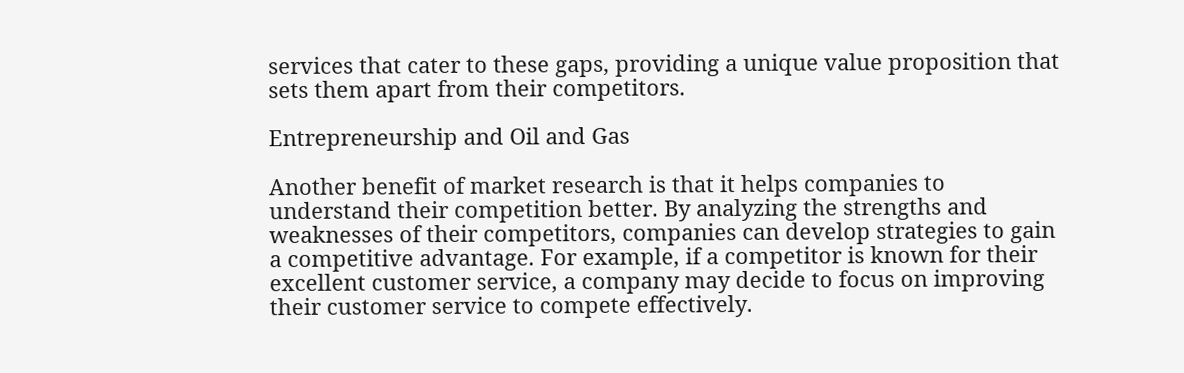services that cater to these gaps, providing a unique value proposition that sets them apart from their competitors.

Entrepreneurship and Oil and Gas

Another benefit of market research is that it helps companies to understand their competition better. By analyzing the strengths and weaknesses of their competitors, companies can develop strategies to gain a competitive advantage. For example, if a competitor is known for their excellent customer service, a company may decide to focus on improving their customer service to compete effectively.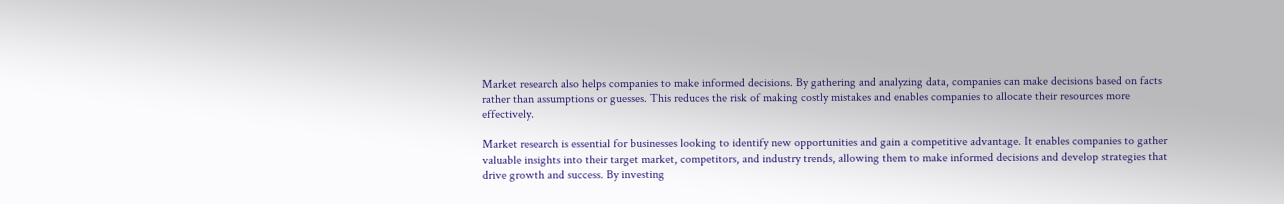Market research also helps companies to make informed decisions. By gathering and analyzing data, companies can make decisions based on facts rather than assumptions or guesses. This reduces the risk of making costly mistakes and enables companies to allocate their resources more effectively.

Market research is essential for businesses looking to identify new opportunities and gain a competitive advantage. It enables companies to gather valuable insights into their target market, competitors, and industry trends, allowing them to make informed decisions and develop strategies that drive growth and success. By investing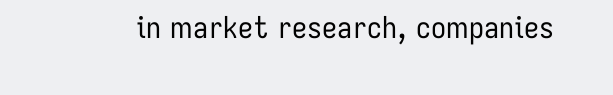in market research, companies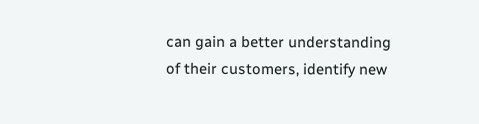can gain a better understanding of their customers, identify new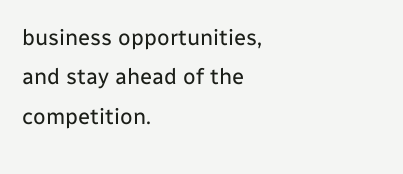business opportunities, and stay ahead of the competition.